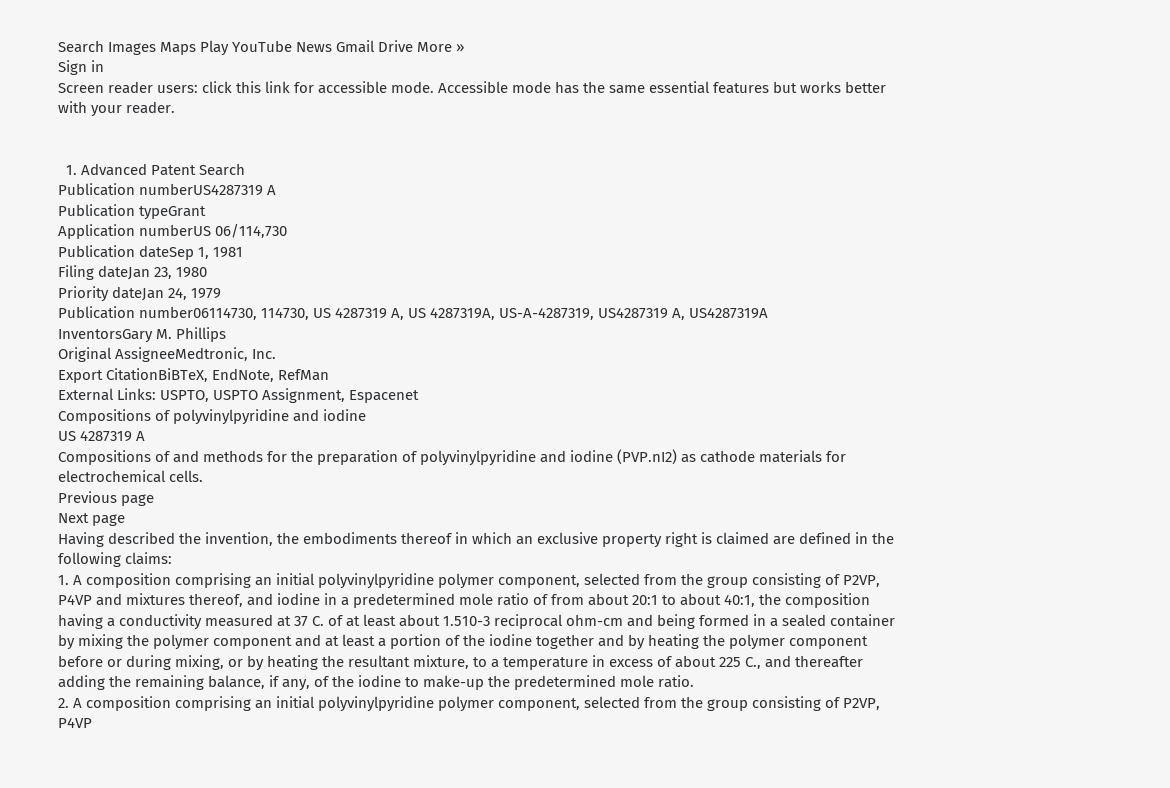Search Images Maps Play YouTube News Gmail Drive More »
Sign in
Screen reader users: click this link for accessible mode. Accessible mode has the same essential features but works better with your reader.


  1. Advanced Patent Search
Publication numberUS4287319 A
Publication typeGrant
Application numberUS 06/114,730
Publication dateSep 1, 1981
Filing dateJan 23, 1980
Priority dateJan 24, 1979
Publication number06114730, 114730, US 4287319 A, US 4287319A, US-A-4287319, US4287319 A, US4287319A
InventorsGary M. Phillips
Original AssigneeMedtronic, Inc.
Export CitationBiBTeX, EndNote, RefMan
External Links: USPTO, USPTO Assignment, Espacenet
Compositions of polyvinylpyridine and iodine
US 4287319 A
Compositions of and methods for the preparation of polyvinylpyridine and iodine (PVP.nI2) as cathode materials for electrochemical cells.
Previous page
Next page
Having described the invention, the embodiments thereof in which an exclusive property right is claimed are defined in the following claims:
1. A composition comprising an initial polyvinylpyridine polymer component, selected from the group consisting of P2VP, P4VP and mixtures thereof, and iodine in a predetermined mole ratio of from about 20:1 to about 40:1, the composition having a conductivity measured at 37 C. of at least about 1.510-3 reciprocal ohm-cm and being formed in a sealed container by mixing the polymer component and at least a portion of the iodine together and by heating the polymer component before or during mixing, or by heating the resultant mixture, to a temperature in excess of about 225 C., and thereafter adding the remaining balance, if any, of the iodine to make-up the predetermined mole ratio.
2. A composition comprising an initial polyvinylpyridine polymer component, selected from the group consisting of P2VP, P4VP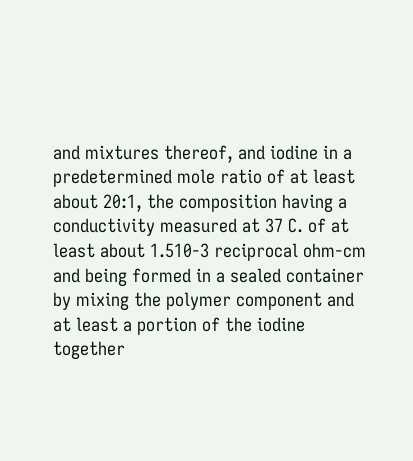and mixtures thereof, and iodine in a predetermined mole ratio of at least about 20:1, the composition having a conductivity measured at 37 C. of at least about 1.510-3 reciprocal ohm-cm and being formed in a sealed container by mixing the polymer component and at least a portion of the iodine together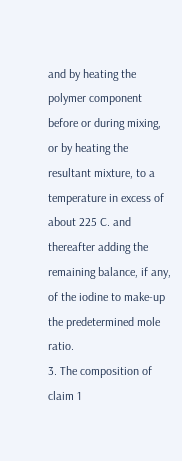and by heating the polymer component before or during mixing, or by heating the resultant mixture, to a temperature in excess of about 225 C. and thereafter adding the remaining balance, if any, of the iodine to make-up the predetermined mole ratio.
3. The composition of claim 1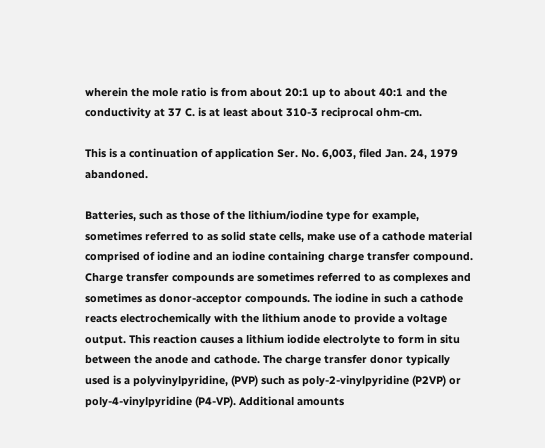wherein the mole ratio is from about 20:1 up to about 40:1 and the conductivity at 37 C. is at least about 310-3 reciprocal ohm-cm.

This is a continuation of application Ser. No. 6,003, filed Jan. 24, 1979 abandoned.

Batteries, such as those of the lithium/iodine type for example, sometimes referred to as solid state cells, make use of a cathode material comprised of iodine and an iodine containing charge transfer compound. Charge transfer compounds are sometimes referred to as complexes and sometimes as donor-acceptor compounds. The iodine in such a cathode reacts electrochemically with the lithium anode to provide a voltage output. This reaction causes a lithium iodide electrolyte to form in situ between the anode and cathode. The charge transfer donor typically used is a polyvinylpyridine, (PVP) such as poly-2-vinylpyridine (P2VP) or poly-4-vinylpyridine (P4-VP). Additional amounts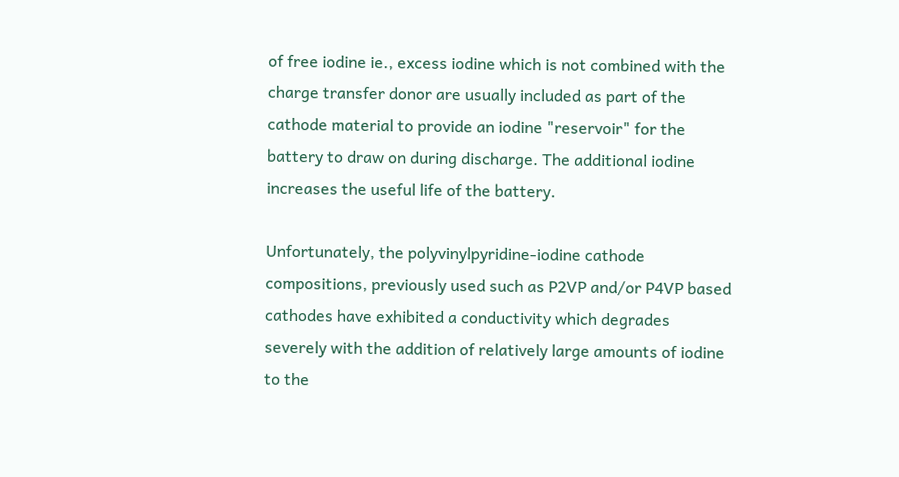of free iodine ie., excess iodine which is not combined with the charge transfer donor are usually included as part of the cathode material to provide an iodine "reservoir" for the battery to draw on during discharge. The additional iodine increases the useful life of the battery.

Unfortunately, the polyvinylpyridine-iodine cathode compositions, previously used such as P2VP and/or P4VP based cathodes have exhibited a conductivity which degrades severely with the addition of relatively large amounts of iodine to the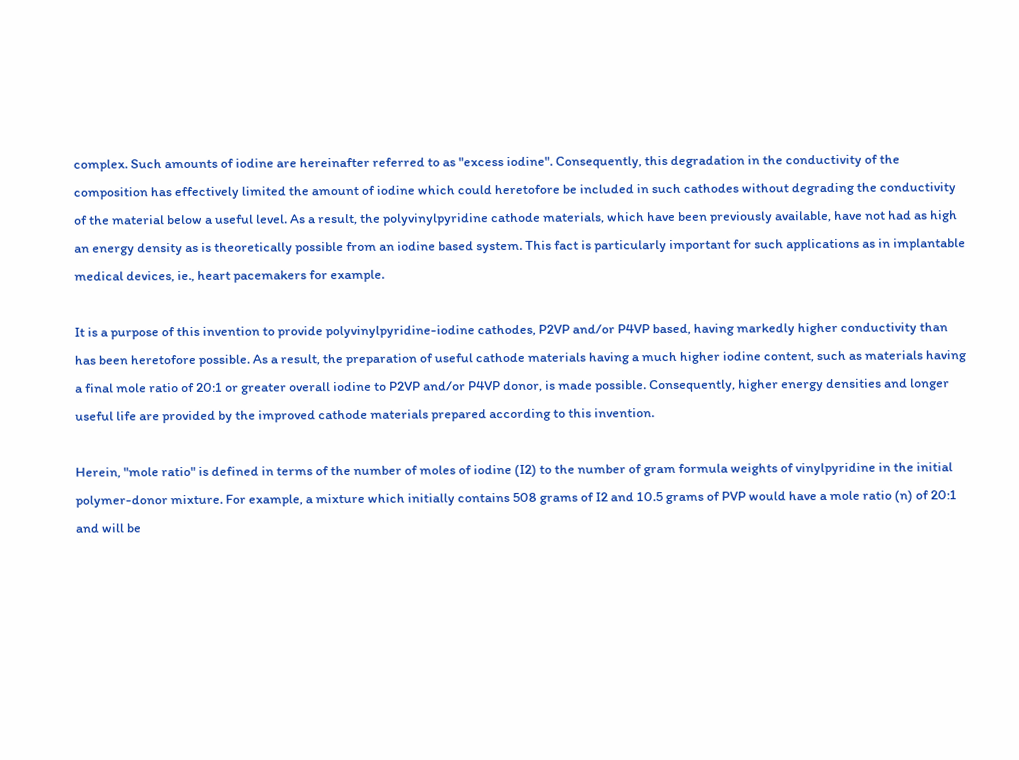complex. Such amounts of iodine are hereinafter referred to as "excess iodine". Consequently, this degradation in the conductivity of the composition has effectively limited the amount of iodine which could heretofore be included in such cathodes without degrading the conductivity of the material below a useful level. As a result, the polyvinylpyridine cathode materials, which have been previously available, have not had as high an energy density as is theoretically possible from an iodine based system. This fact is particularly important for such applications as in implantable medical devices, ie., heart pacemakers for example.

It is a purpose of this invention to provide polyvinylpyridine-iodine cathodes, P2VP and/or P4VP based, having markedly higher conductivity than has been heretofore possible. As a result, the preparation of useful cathode materials having a much higher iodine content, such as materials having a final mole ratio of 20:1 or greater overall iodine to P2VP and/or P4VP donor, is made possible. Consequently, higher energy densities and longer useful life are provided by the improved cathode materials prepared according to this invention.

Herein, "mole ratio" is defined in terms of the number of moles of iodine (I2) to the number of gram formula weights of vinylpyridine in the initial polymer-donor mixture. For example, a mixture which initially contains 508 grams of I2 and 10.5 grams of PVP would have a mole ratio (n) of 20:1 and will be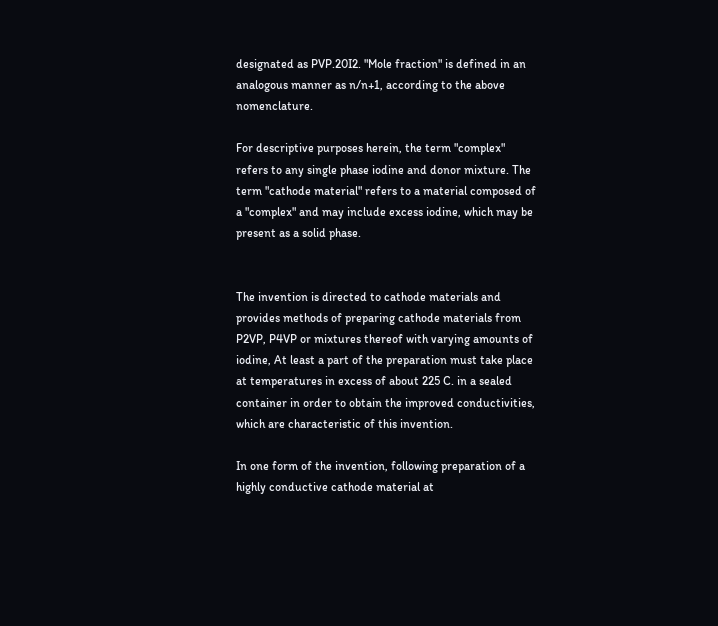designated as PVP.20I2. "Mole fraction" is defined in an analogous manner as n/n+1, according to the above nomenclature.

For descriptive purposes herein, the term "complex" refers to any single phase iodine and donor mixture. The term "cathode material" refers to a material composed of a "complex" and may include excess iodine, which may be present as a solid phase.


The invention is directed to cathode materials and provides methods of preparing cathode materials from P2VP, P4VP or mixtures thereof with varying amounts of iodine, At least a part of the preparation must take place at temperatures in excess of about 225 C. in a sealed container in order to obtain the improved conductivities, which are characteristic of this invention.

In one form of the invention, following preparation of a highly conductive cathode material at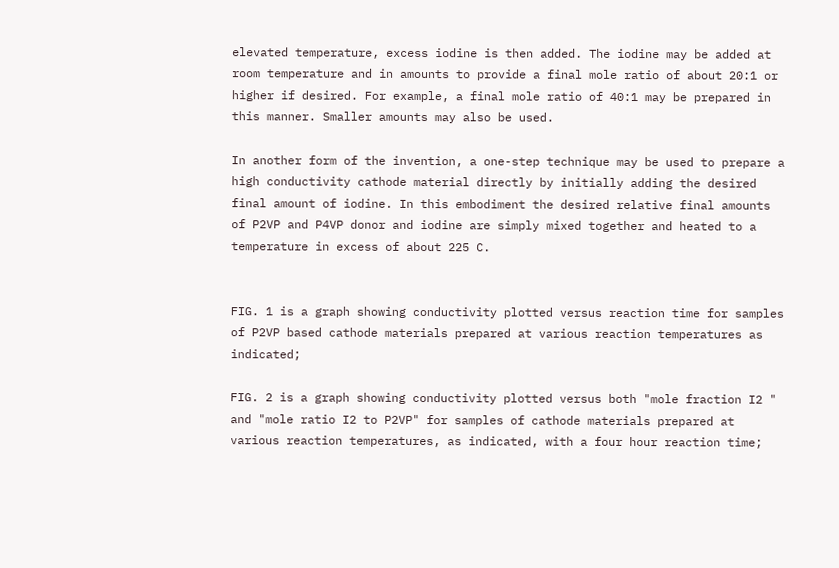elevated temperature, excess iodine is then added. The iodine may be added at room temperature and in amounts to provide a final mole ratio of about 20:1 or higher if desired. For example, a final mole ratio of 40:1 may be prepared in this manner. Smaller amounts may also be used.

In another form of the invention, a one-step technique may be used to prepare a high conductivity cathode material directly by initially adding the desired final amount of iodine. In this embodiment the desired relative final amounts of P2VP and P4VP donor and iodine are simply mixed together and heated to a temperature in excess of about 225 C.


FIG. 1 is a graph showing conductivity plotted versus reaction time for samples of P2VP based cathode materials prepared at various reaction temperatures as indicated;

FIG. 2 is a graph showing conductivity plotted versus both "mole fraction I2 " and "mole ratio I2 to P2VP" for samples of cathode materials prepared at various reaction temperatures, as indicated, with a four hour reaction time;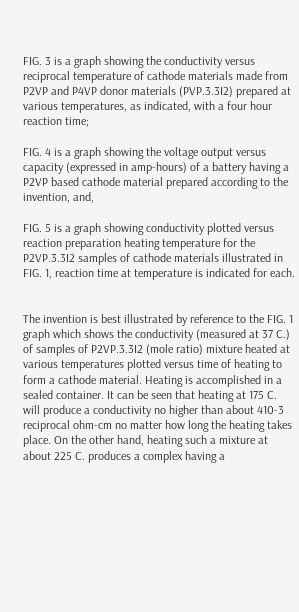FIG. 3 is a graph showing the conductivity versus reciprocal temperature of cathode materials made from P2VP and P4VP donor materials (PVP.3.3I2) prepared at various temperatures, as indicated, with a four hour reaction time;

FIG. 4 is a graph showing the voltage output versus capacity (expressed in amp-hours) of a battery having a P2VP based cathode material prepared according to the invention, and,

FIG. 5 is a graph showing conductivity plotted versus reaction preparation heating temperature for the P2VP.3.3I2 samples of cathode materials illustrated in FIG. 1, reaction time at temperature is indicated for each.


The invention is best illustrated by reference to the FIG. 1 graph which shows the conductivity (measured at 37 C.) of samples of P2VP.3.3I2 (mole ratio) mixture heated at various temperatures plotted versus time of heating to form a cathode material. Heating is accomplished in a sealed container. It can be seen that heating at 175 C. will produce a conductivity no higher than about 410-3 reciprocal ohm-cm no matter how long the heating takes place. On the other hand, heating such a mixture at about 225 C. produces a complex having a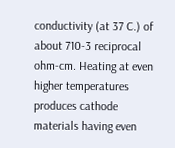conductivity (at 37 C.) of about 710-3 reciprocal ohm-cm. Heating at even higher temperatures produces cathode materials having even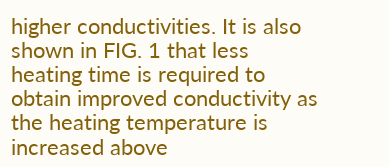higher conductivities. It is also shown in FIG. 1 that less heating time is required to obtain improved conductivity as the heating temperature is increased above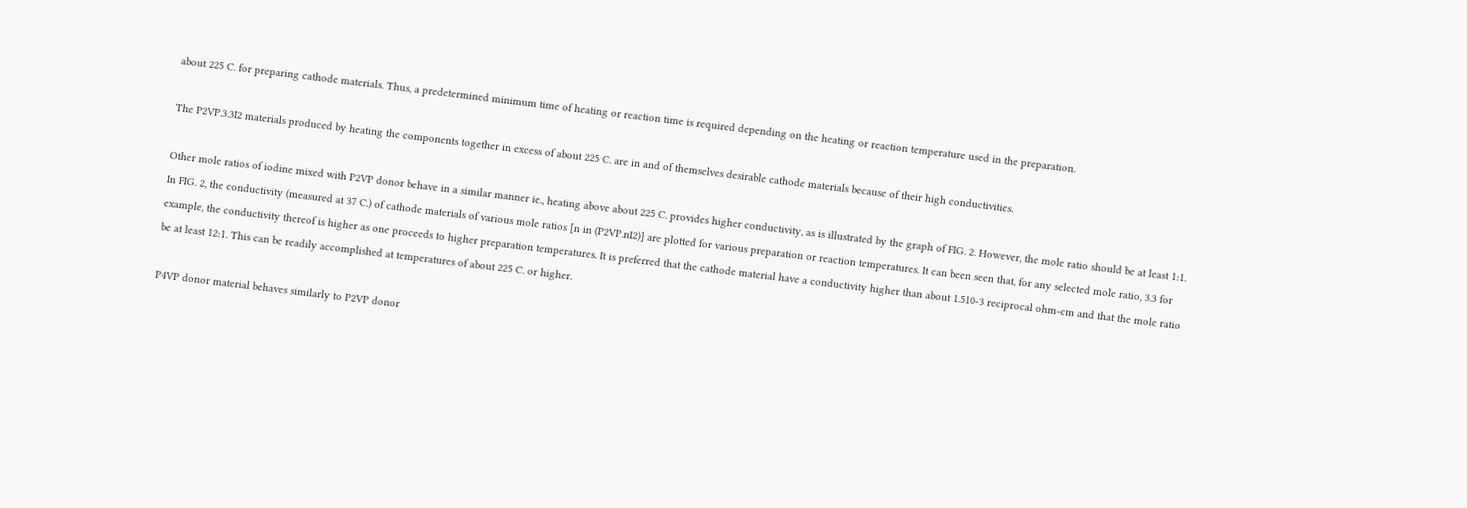about 225 C. for preparing cathode materials. Thus, a predetermined minimum time of heating or reaction time is required depending on the heating or reaction temperature used in the preparation.

The P2VP.3.3I2 materials produced by heating the components together in excess of about 225 C. are in and of themselves desirable cathode materials because of their high conductivities.

Other mole ratios of iodine mixed with P2VP donor behave in a similar manner ie., heating above about 225 C. provides higher conductivity, as is illustrated by the graph of FIG. 2. However, the mole ratio should be at least 1:1. In FIG. 2, the conductivity (measured at 37 C.) of cathode materials of various mole ratios [n in (P2VP.nI2)] are plotted for various preparation or reaction temperatures. It can been seen that, for any selected mole ratio, 3.3 for example, the conductivity thereof is higher as one proceeds to higher preparation temperatures. It is preferred that the cathode material have a conductivity higher than about 1.510-3 reciprocal ohm-cm and that the mole ratio be at least 12:1. This can be readily accomplished at temperatures of about 225 C. or higher.

P4VP donor material behaves similarly to P2VP donor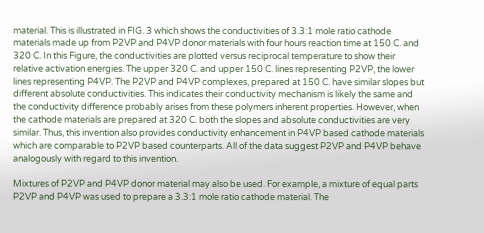material. This is illustrated in FIG. 3 which shows the conductivities of 3.3:1 mole ratio cathode materials made up from P2VP and P4VP donor materials with four hours reaction time at 150 C. and 320 C. In this Figure, the conductivities are plotted versus reciprocal temperature to show their relative activation energies. The upper 320 C. and upper 150 C. lines representing P2VP, the lower lines representing P4VP. The P2VP and P4VP complexes, prepared at 150 C. have similar slopes but different absolute conductivities. This indicates their conductivity mechanism is likely the same and the conductivity difference probably arises from these polymers inherent properties. However, when the cathode materials are prepared at 320 C. both the slopes and absolute conductivities are very similar. Thus, this invention also provides conductivity enhancement in P4VP based cathode materials which are comparable to P2VP based counterparts. All of the data suggest P2VP and P4VP behave analogously with regard to this invention.

Mixtures of P2VP and P4VP donor material may also be used. For example, a mixture of equal parts P2VP and P4VP was used to prepare a 3.3:1 mole ratio cathode material. The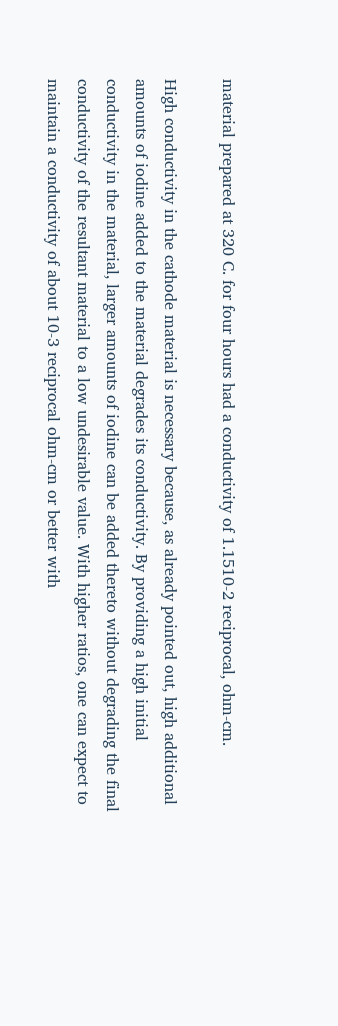material prepared at 320 C. for four hours had a conductivity of 1.1510-2 reciprocal, ohm-cm.

High conductivity in the cathode material is necessary because, as already pointed out, high additional amounts of iodine added to the material degrades its conductivity. By providing a high initial conductivity in the material, larger amounts of iodine can be added thereto without degrading the final conductivity of the resultant material to a low undesirable value. With higher ratios, one can expect to maintain a conductivity of about 10-3 reciprocal ohm-cm or better with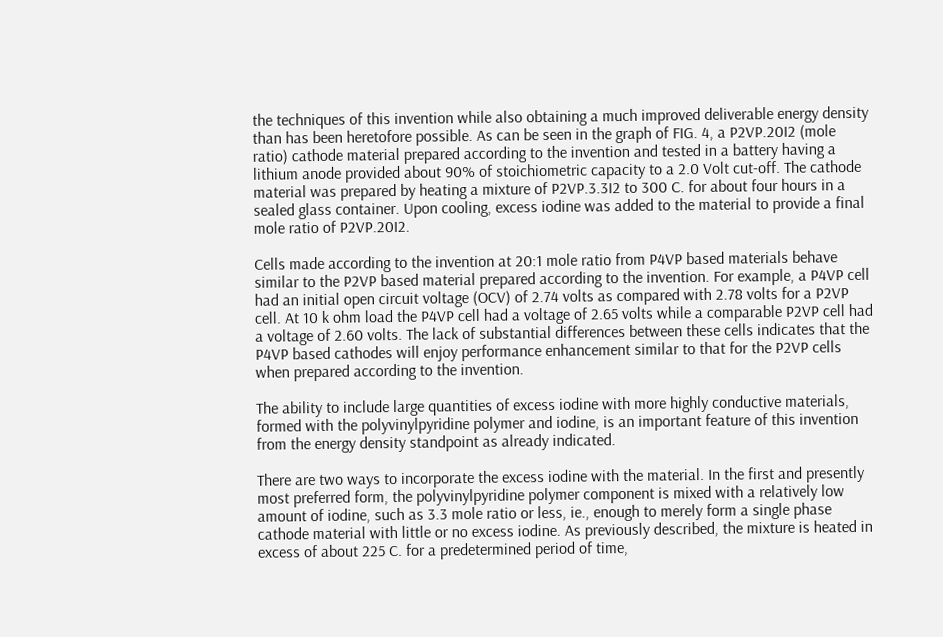the techniques of this invention while also obtaining a much improved deliverable energy density than has been heretofore possible. As can be seen in the graph of FIG. 4, a P2VP.20I2 (mole ratio) cathode material prepared according to the invention and tested in a battery having a lithium anode provided about 90% of stoichiometric capacity to a 2.0 Volt cut-off. The cathode material was prepared by heating a mixture of P2VP.3.3I2 to 300 C. for about four hours in a sealed glass container. Upon cooling, excess iodine was added to the material to provide a final mole ratio of P2VP.20I2.

Cells made according to the invention at 20:1 mole ratio from P4VP based materials behave similar to the P2VP based material prepared according to the invention. For example, a P4VP cell had an initial open circuit voltage (OCV) of 2.74 volts as compared with 2.78 volts for a P2VP cell. At 10 k ohm load the P4VP cell had a voltage of 2.65 volts while a comparable P2VP cell had a voltage of 2.60 volts. The lack of substantial differences between these cells indicates that the P4VP based cathodes will enjoy performance enhancement similar to that for the P2VP cells when prepared according to the invention.

The ability to include large quantities of excess iodine with more highly conductive materials, formed with the polyvinylpyridine polymer and iodine, is an important feature of this invention from the energy density standpoint as already indicated.

There are two ways to incorporate the excess iodine with the material. In the first and presently most preferred form, the polyvinylpyridine polymer component is mixed with a relatively low amount of iodine, such as 3.3 mole ratio or less, ie., enough to merely form a single phase cathode material with little or no excess iodine. As previously described, the mixture is heated in excess of about 225 C. for a predetermined period of time,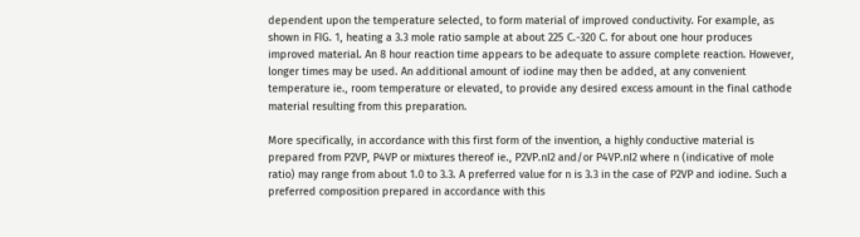dependent upon the temperature selected, to form material of improved conductivity. For example, as shown in FIG. 1, heating a 3.3 mole ratio sample at about 225 C.-320 C. for about one hour produces improved material. An 8 hour reaction time appears to be adequate to assure complete reaction. However, longer times may be used. An additional amount of iodine may then be added, at any convenient temperature ie., room temperature or elevated, to provide any desired excess amount in the final cathode material resulting from this preparation.

More specifically, in accordance with this first form of the invention, a highly conductive material is prepared from P2VP, P4VP or mixtures thereof ie., P2VP.nI2 and/or P4VP.nI2 where n (indicative of mole ratio) may range from about 1.0 to 3.3. A preferred value for n is 3.3 in the case of P2VP and iodine. Such a preferred composition prepared in accordance with this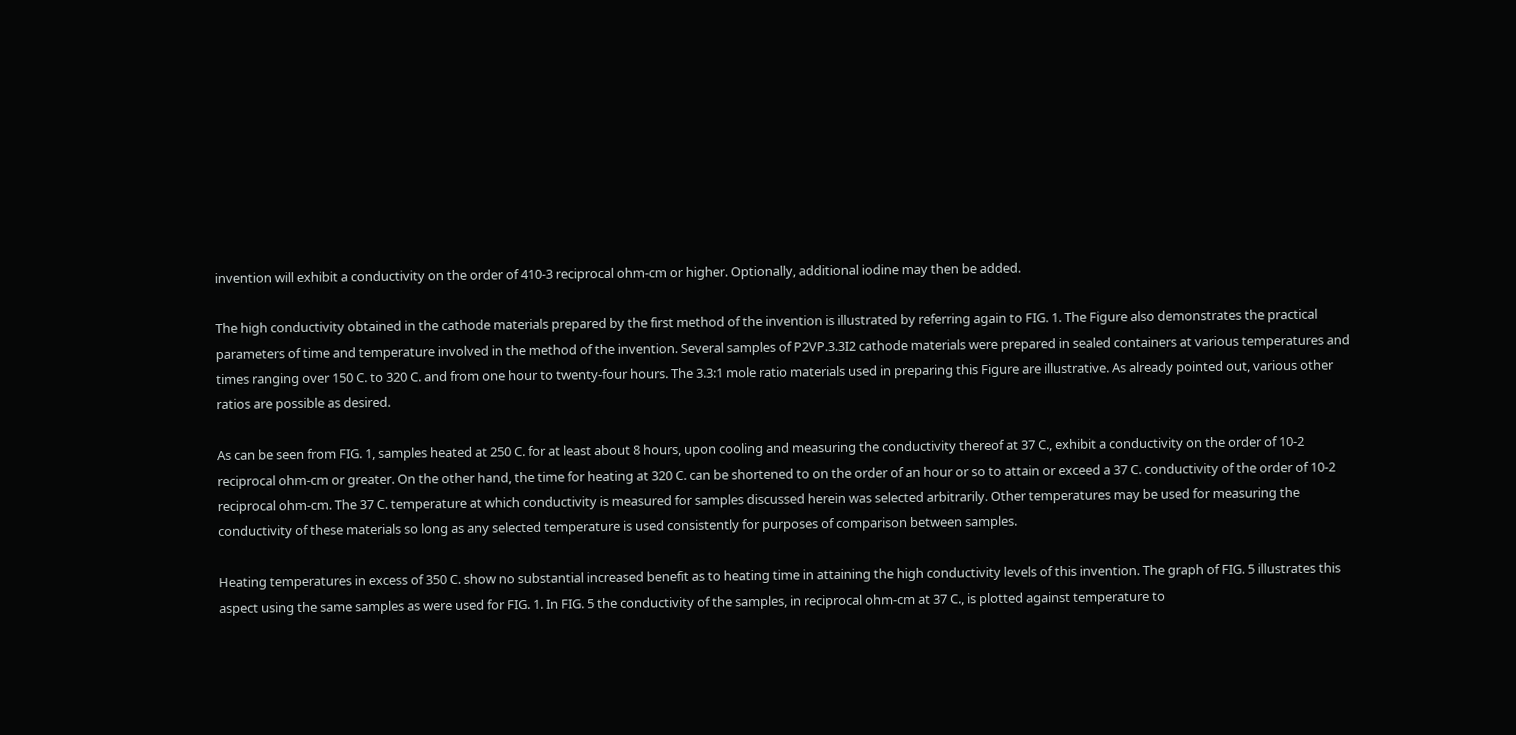invention will exhibit a conductivity on the order of 410-3 reciprocal ohm-cm or higher. Optionally, additional iodine may then be added.

The high conductivity obtained in the cathode materials prepared by the first method of the invention is illustrated by referring again to FIG. 1. The Figure also demonstrates the practical parameters of time and temperature involved in the method of the invention. Several samples of P2VP.3.3I2 cathode materials were prepared in sealed containers at various temperatures and times ranging over 150 C. to 320 C. and from one hour to twenty-four hours. The 3.3:1 mole ratio materials used in preparing this Figure are illustrative. As already pointed out, various other ratios are possible as desired.

As can be seen from FIG. 1, samples heated at 250 C. for at least about 8 hours, upon cooling and measuring the conductivity thereof at 37 C., exhibit a conductivity on the order of 10-2 reciprocal ohm-cm or greater. On the other hand, the time for heating at 320 C. can be shortened to on the order of an hour or so to attain or exceed a 37 C. conductivity of the order of 10-2 reciprocal ohm-cm. The 37 C. temperature at which conductivity is measured for samples discussed herein was selected arbitrarily. Other temperatures may be used for measuring the conductivity of these materials so long as any selected temperature is used consistently for purposes of comparison between samples.

Heating temperatures in excess of 350 C. show no substantial increased benefit as to heating time in attaining the high conductivity levels of this invention. The graph of FIG. 5 illustrates this aspect using the same samples as were used for FIG. 1. In FIG. 5 the conductivity of the samples, in reciprocal ohm-cm at 37 C., is plotted against temperature to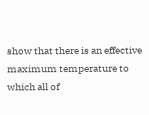show that there is an effective maximum temperature to which all of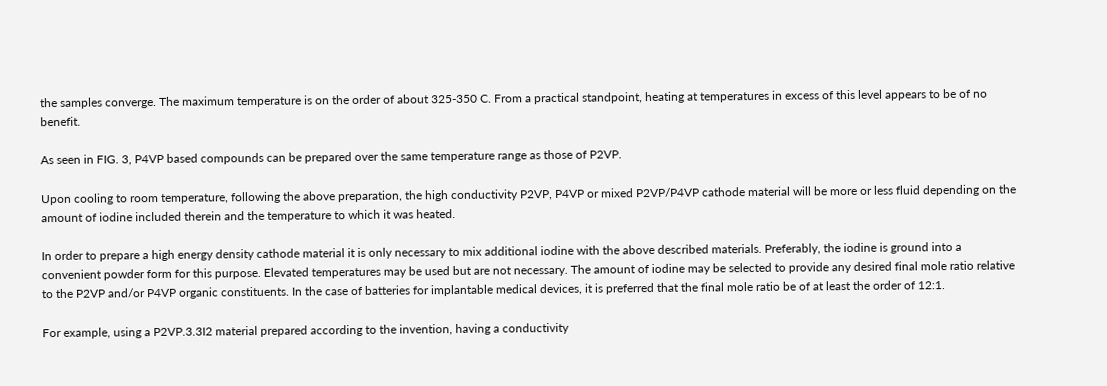the samples converge. The maximum temperature is on the order of about 325-350 C. From a practical standpoint, heating at temperatures in excess of this level appears to be of no benefit.

As seen in FIG. 3, P4VP based compounds can be prepared over the same temperature range as those of P2VP.

Upon cooling to room temperature, following the above preparation, the high conductivity P2VP, P4VP or mixed P2VP/P4VP cathode material will be more or less fluid depending on the amount of iodine included therein and the temperature to which it was heated.

In order to prepare a high energy density cathode material it is only necessary to mix additional iodine with the above described materials. Preferably, the iodine is ground into a convenient powder form for this purpose. Elevated temperatures may be used but are not necessary. The amount of iodine may be selected to provide any desired final mole ratio relative to the P2VP and/or P4VP organic constituents. In the case of batteries for implantable medical devices, it is preferred that the final mole ratio be of at least the order of 12:1.

For example, using a P2VP.3.3I2 material prepared according to the invention, having a conductivity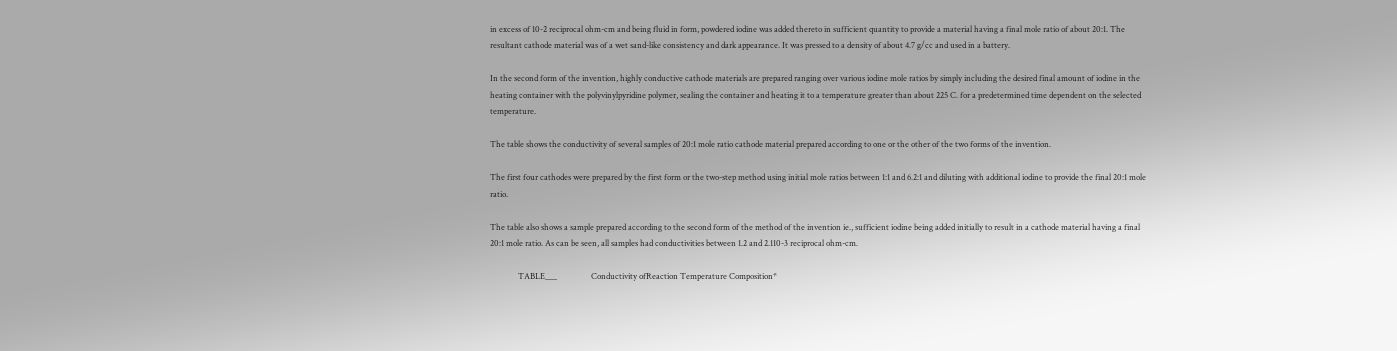in excess of 10-2 reciprocal ohm-cm and being fluid in form, powdered iodine was added thereto in sufficient quantity to provide a material having a final mole ratio of about 20:1. The resultant cathode material was of a wet sand-like consistency and dark appearance. It was pressed to a density of about 4.7 g/cc and used in a battery.

In the second form of the invention, highly conductive cathode materials are prepared ranging over various iodine mole ratios by simply including the desired final amount of iodine in the heating container with the polyvinylpyridine polymer, sealing the container and heating it to a temperature greater than about 225 C. for a predetermined time dependent on the selected temperature.

The table shows the conductivity of several samples of 20:1 mole ratio cathode material prepared according to one or the other of the two forms of the invention.

The first four cathodes were prepared by the first form or the two-step method using initial mole ratios between 1:1 and 6.2:1 and diluting with additional iodine to provide the final 20:1 mole ratio.

The table also shows a sample prepared according to the second form of the method of the invention ie., sufficient iodine being added initially to result in a cathode material having a final 20:1 mole ratio. As can be seen, all samples had conductivities between 1.2 and 2.110-3 reciprocal ohm-cm.

              TABLE___                 Conductivity ofReaction Temperature Composition*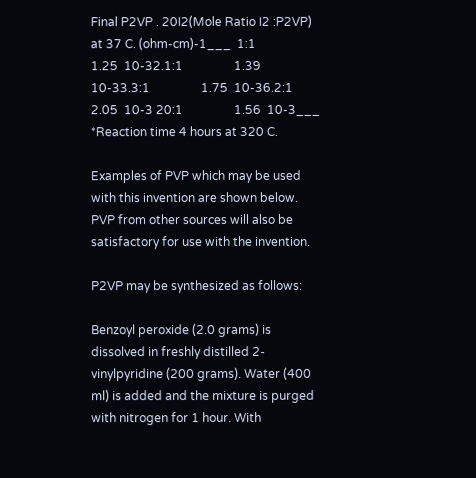Final P2VP . 20I2(Mole Ratio I2 :P2VP)                 at 37 C. (ohm-cm)-1___  1:1                 1.25  10-32.1:1                 1.39  10-33.3:1                 1.75  10-36.2:1                 2.05  10-3 20:1                 1.56  10-3___ *Reaction time 4 hours at 320 C.

Examples of PVP which may be used with this invention are shown below. PVP from other sources will also be satisfactory for use with the invention.

P2VP may be synthesized as follows:

Benzoyl peroxide (2.0 grams) is dissolved in freshly distilled 2-vinylpyridine (200 grams). Water (400 ml) is added and the mixture is purged with nitrogen for 1 hour. With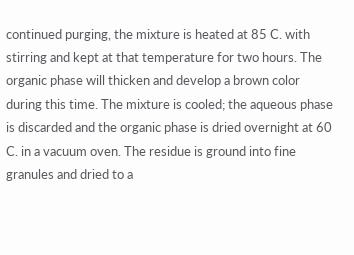continued purging, the mixture is heated at 85 C. with stirring and kept at that temperature for two hours. The organic phase will thicken and develop a brown color during this time. The mixture is cooled; the aqueous phase is discarded and the organic phase is dried overnight at 60 C. in a vacuum oven. The residue is ground into fine granules and dried to a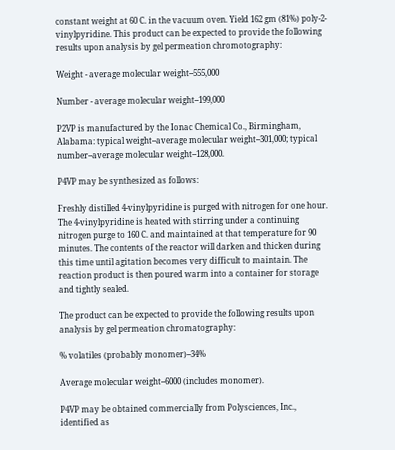constant weight at 60 C. in the vacuum oven. Yield 162 gm (81%) poly-2-vinylpyridine. This product can be expected to provide the following results upon analysis by gel permeation chromotography:

Weight - average molecular weight--555,000

Number - average molecular weight--199,000

P2VP is manufactured by the Ionac Chemical Co., Birmingham, Alabama: typical weight--average molecular weight--301,000; typical number--average molecular weight--128,000.

P4VP may be synthesized as follows:

Freshly distilled 4-vinylpyridine is purged with nitrogen for one hour. The 4-vinylpyridine is heated with stirring under a continuing nitrogen purge to 160 C. and maintained at that temperature for 90 minutes. The contents of the reactor will darken and thicken during this time until agitation becomes very difficult to maintain. The reaction product is then poured warm into a container for storage and tightly sealed.

The product can be expected to provide the following results upon analysis by gel permeation chromatography:

% volatiles (probably monomer)--34%

Average molecular weight--6000 (includes monomer).

P4VP may be obtained commercially from Polysciences, Inc., identified as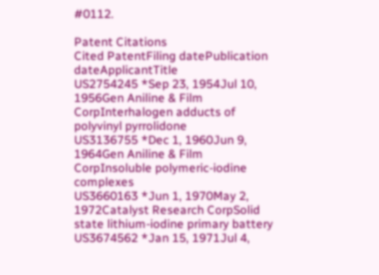#0112.

Patent Citations
Cited PatentFiling datePublication dateApplicantTitle
US2754245 *Sep 23, 1954Jul 10, 1956Gen Aniline & Film CorpInterhalogen adducts of polyvinyl pyrrolidone
US3136755 *Dec 1, 1960Jun 9, 1964Gen Aniline & Film CorpInsoluble polymeric-iodine complexes
US3660163 *Jun 1, 1970May 2, 1972Catalyst Research CorpSolid state lithium-iodine primary battery
US3674562 *Jan 15, 1971Jul 4,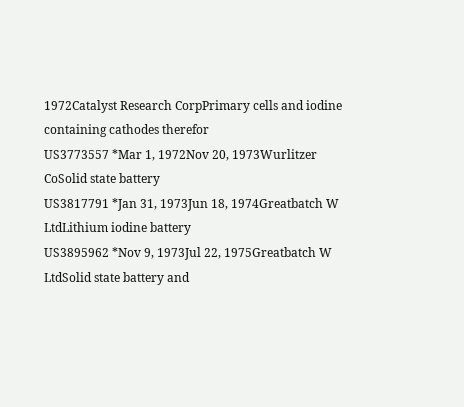1972Catalyst Research CorpPrimary cells and iodine containing cathodes therefor
US3773557 *Mar 1, 1972Nov 20, 1973Wurlitzer CoSolid state battery
US3817791 *Jan 31, 1973Jun 18, 1974Greatbatch W LtdLithium iodine battery
US3895962 *Nov 9, 1973Jul 22, 1975Greatbatch W LtdSolid state battery and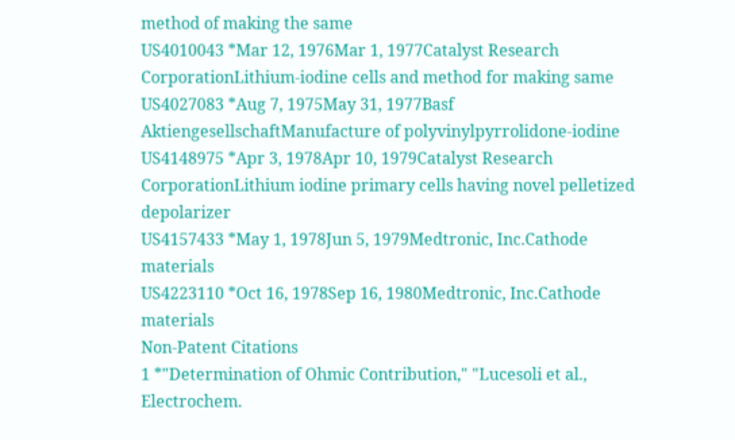method of making the same
US4010043 *Mar 12, 1976Mar 1, 1977Catalyst Research CorporationLithium-iodine cells and method for making same
US4027083 *Aug 7, 1975May 31, 1977Basf AktiengesellschaftManufacture of polyvinylpyrrolidone-iodine
US4148975 *Apr 3, 1978Apr 10, 1979Catalyst Research CorporationLithium iodine primary cells having novel pelletized depolarizer
US4157433 *May 1, 1978Jun 5, 1979Medtronic, Inc.Cathode materials
US4223110 *Oct 16, 1978Sep 16, 1980Medtronic, Inc.Cathode materials
Non-Patent Citations
1 *"Determination of Ohmic Contribution," "Lucesoli et al., Electrochem.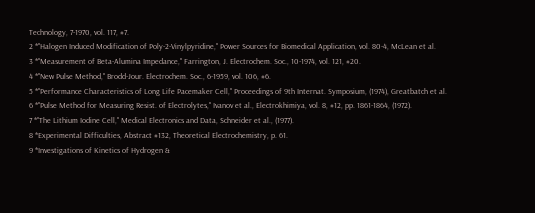Technology, 7-1970, vol. 117, #7.
2 *"Halogen Induced Modification of Poly-2-Vinylpyridine," Power Sources for Biomedical Application, vol. 80-4, McLean et al.
3 *"Measurement of Beta-Alumina Impedance," Farrington, J. Electrochem. Soc., 10-1974, vol. 121, #20.
4 *"New Pulse Method," Brodd-Jour. Electrochem. Soc., 6-1959, vol. 106, #6.
5 *"Performance Characteristics of Long Life Pacemaker Cell," Proceedings of 9th Internat. Symposium, (1974), Greatbatch et al.
6 *"Pulse Method for Measuring Resist. of Electrolytes," Ivanov et al., Electrokhimiya, vol. 8, #12, pp. 1861-1864, (1972).
7 *"The Lithium Iodine Cell," Medical Electronics and Data, Schneider et al., (1977).
8 *Experimental Difficulties, Abstract #132, Theoretical Electrochemistry, p. 61.
9 *Investigations of Kinetics of Hydrogen &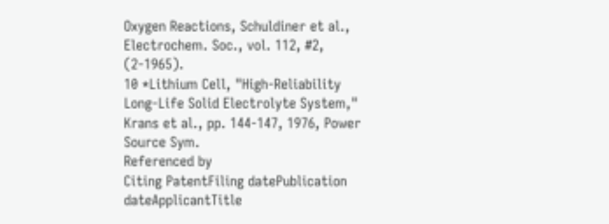Oxygen Reactions, Schuldiner et al., Electrochem. Soc., vol. 112, #2, (2-1965).
10 *Lithium Cell, "High-Reliability Long-Life Solid Electrolyte System," Krans et al., pp. 144-147, 1976, Power Source Sym.
Referenced by
Citing PatentFiling datePublication dateApplicantTitle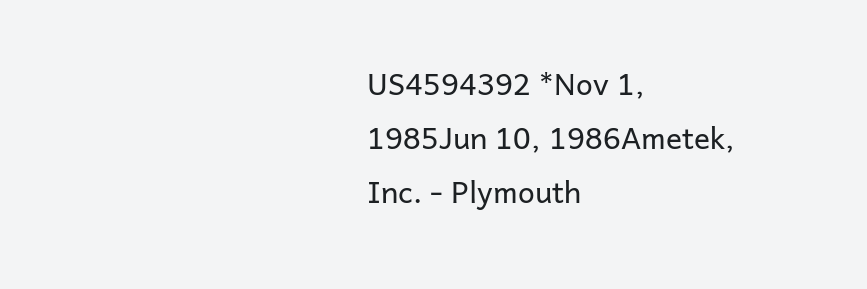US4594392 *Nov 1, 1985Jun 10, 1986Ametek, Inc. - Plymouth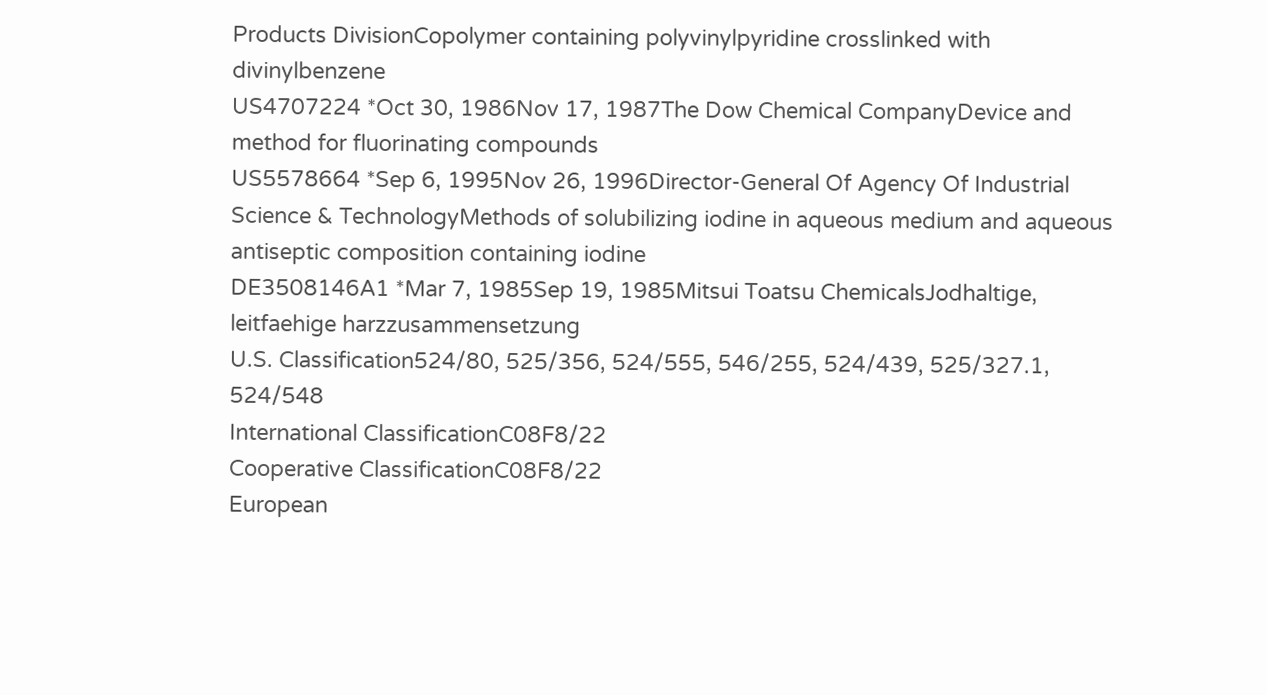Products DivisionCopolymer containing polyvinylpyridine crosslinked with divinylbenzene
US4707224 *Oct 30, 1986Nov 17, 1987The Dow Chemical CompanyDevice and method for fluorinating compounds
US5578664 *Sep 6, 1995Nov 26, 1996Director-General Of Agency Of Industrial Science & TechnologyMethods of solubilizing iodine in aqueous medium and aqueous antiseptic composition containing iodine
DE3508146A1 *Mar 7, 1985Sep 19, 1985Mitsui Toatsu ChemicalsJodhaltige, leitfaehige harzzusammensetzung
U.S. Classification524/80, 525/356, 524/555, 546/255, 524/439, 525/327.1, 524/548
International ClassificationC08F8/22
Cooperative ClassificationC08F8/22
European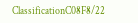ClassificationC08F8/22